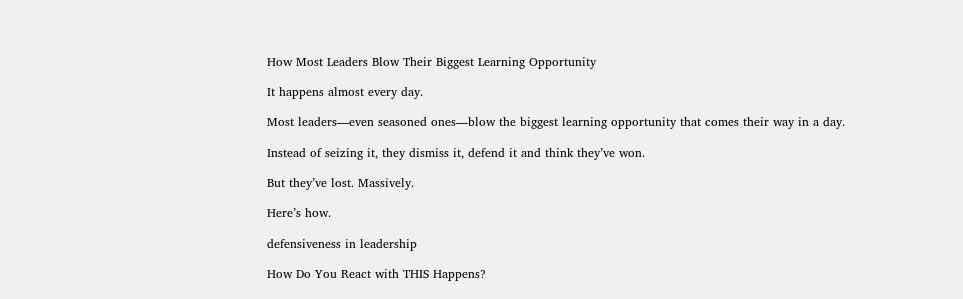How Most Leaders Blow Their Biggest Learning Opportunity

It happens almost every day.

Most leaders—even seasoned ones—blow the biggest learning opportunity that comes their way in a day.

Instead of seizing it, they dismiss it, defend it and think they’ve won.

But they’ve lost. Massively.

Here’s how.

defensiveness in leadership

How Do You React with THIS Happens?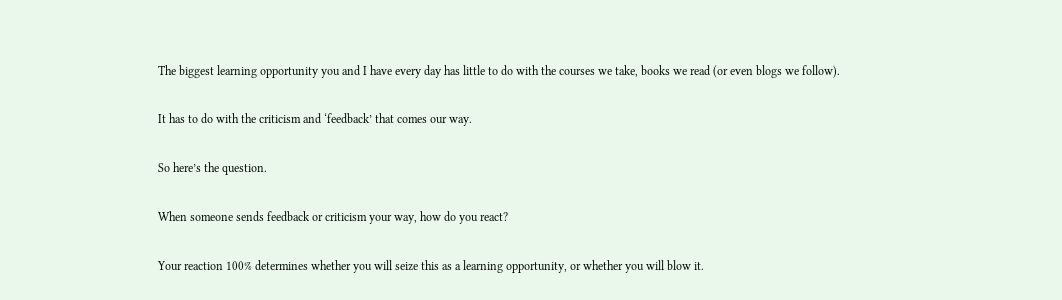The biggest learning opportunity you and I have every day has little to do with the courses we take, books we read (or even blogs we follow).

It has to do with the criticism and ‘feedback’ that comes our way.

So here’s the question.

When someone sends feedback or criticism your way, how do you react?

Your reaction 100% determines whether you will seize this as a learning opportunity, or whether you will blow it.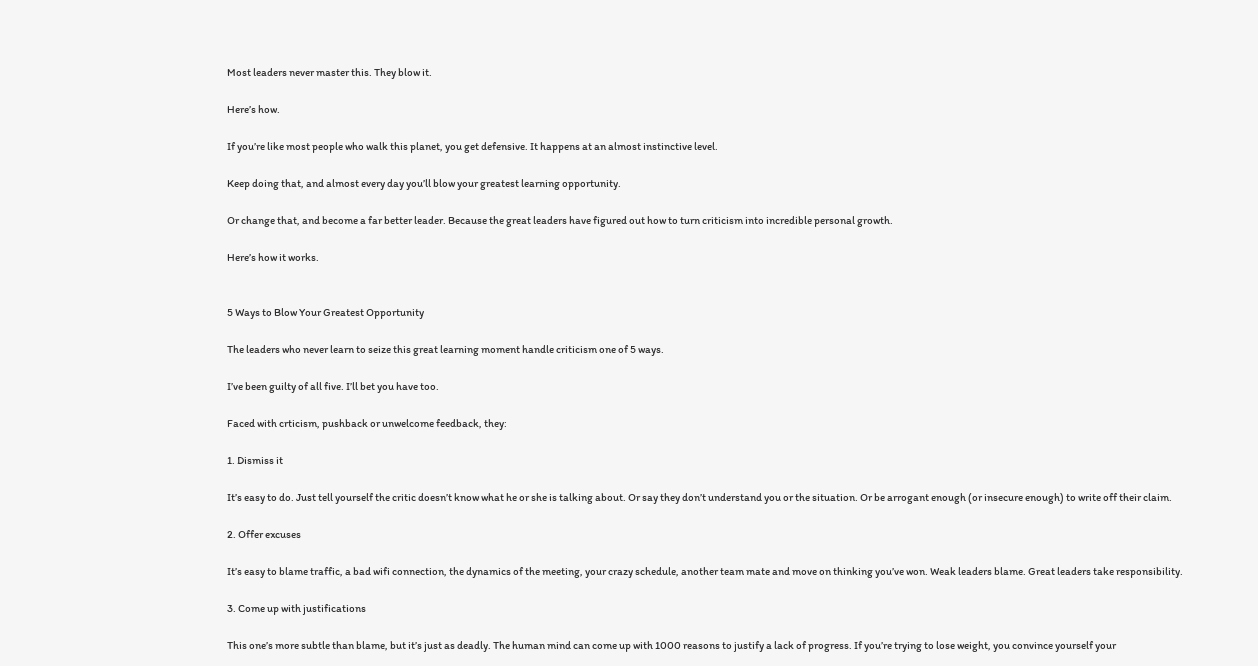Most leaders never master this. They blow it.

Here’s how.

If you’re like most people who walk this planet, you get defensive. It happens at an almost instinctive level.

Keep doing that, and almost every day you’ll blow your greatest learning opportunity.

Or change that, and become a far better leader. Because the great leaders have figured out how to turn criticism into incredible personal growth.

Here’s how it works.


5 Ways to Blow Your Greatest Opportunity

The leaders who never learn to seize this great learning moment handle criticism one of 5 ways.

I’ve been guilty of all five. I’ll bet you have too.

Faced with crticism, pushback or unwelcome feedback, they:

1. Dismiss it

It’s easy to do. Just tell yourself the critic doesn’t know what he or she is talking about. Or say they don’t understand you or the situation. Or be arrogant enough (or insecure enough) to write off their claim.

2. Offer excuses

It’s easy to blame traffic, a bad wifi connection, the dynamics of the meeting, your crazy schedule, another team mate and move on thinking you’ve won. Weak leaders blame. Great leaders take responsibility.

3. Come up with justifications

This one’s more subtle than blame, but it’s just as deadly. The human mind can come up with 1000 reasons to justify a lack of progress. If you’re trying to lose weight, you convince yourself your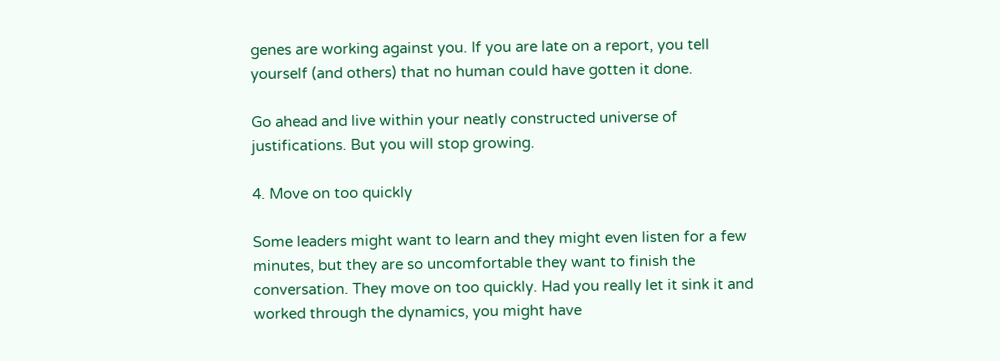genes are working against you. If you are late on a report, you tell yourself (and others) that no human could have gotten it done.

Go ahead and live within your neatly constructed universe of justifications. But you will stop growing.

4. Move on too quickly

Some leaders might want to learn and they might even listen for a few minutes, but they are so uncomfortable they want to finish the conversation. They move on too quickly. Had you really let it sink it and worked through the dynamics, you might have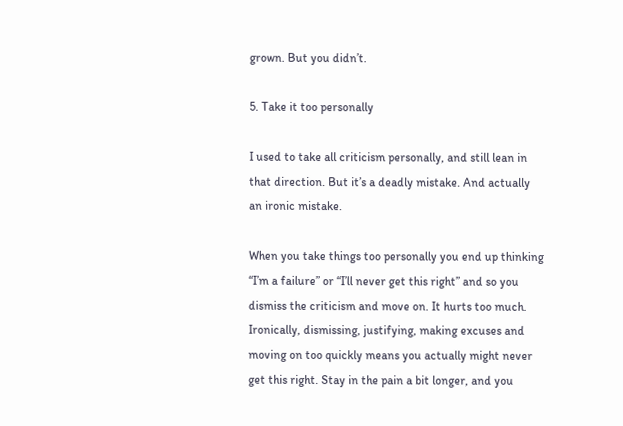grown. But you didn’t.

5. Take it too personally

I used to take all criticism personally, and still lean in that direction. But it’s a deadly mistake. And actually an ironic mistake.

When you take things too personally you end up thinking “I’m a failure” or “I’ll never get this right” and so you dismiss the criticism and move on. It hurts too much. Ironically, dismissing, justifying, making excuses and moving on too quickly means you actually might never get this right. Stay in the pain a bit longer, and you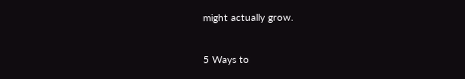might actually grow.


5 Ways to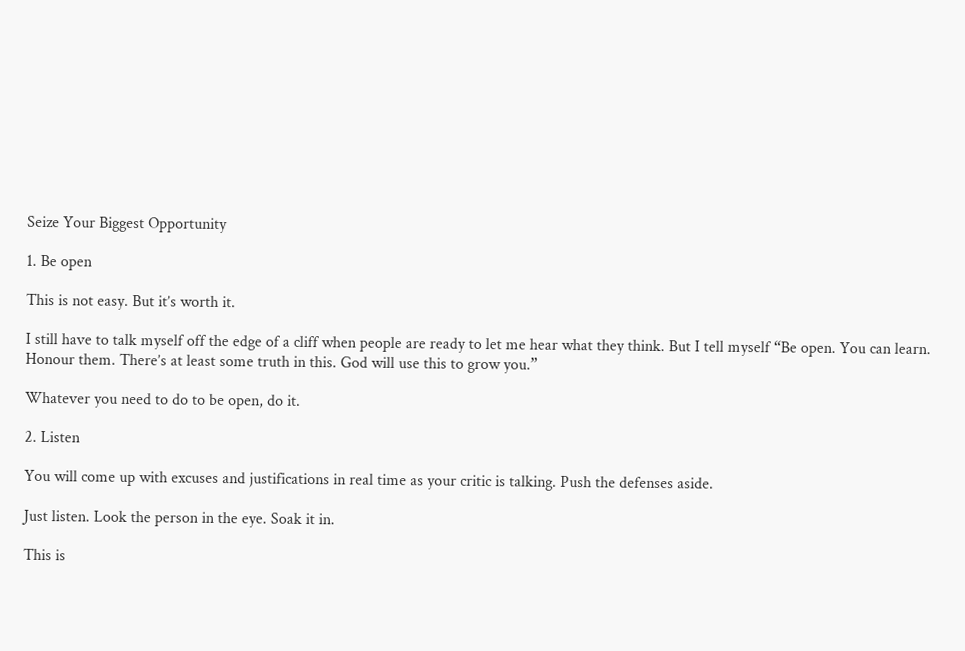Seize Your Biggest Opportunity

1. Be open

This is not easy. But it’s worth it.

I still have to talk myself off the edge of a cliff when people are ready to let me hear what they think. But I tell myself “Be open. You can learn. Honour them. There’s at least some truth in this. God will use this to grow you.”

Whatever you need to do to be open, do it.

2. Listen

You will come up with excuses and justifications in real time as your critic is talking. Push the defenses aside.

Just listen. Look the person in the eye. Soak it in.

This is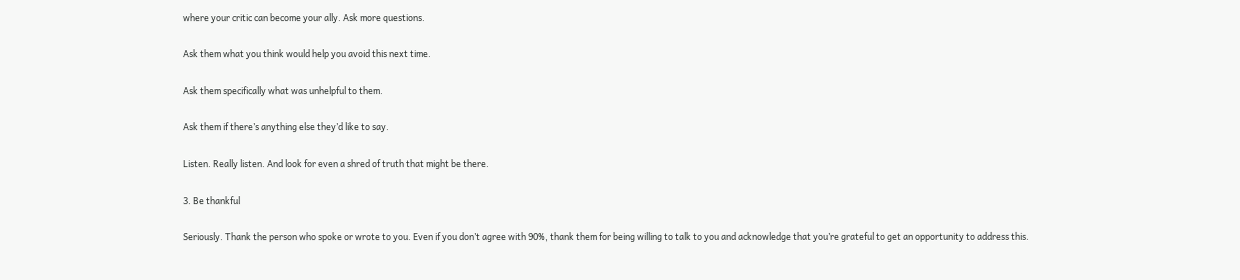where your critic can become your ally. Ask more questions.

Ask them what you think would help you avoid this next time.

Ask them specifically what was unhelpful to them.

Ask them if there’s anything else they’d like to say.

Listen. Really listen. And look for even a shred of truth that might be there.

3. Be thankful

Seriously. Thank the person who spoke or wrote to you. Even if you don’t agree with 90%, thank them for being willing to talk to you and acknowledge that you’re grateful to get an opportunity to address this.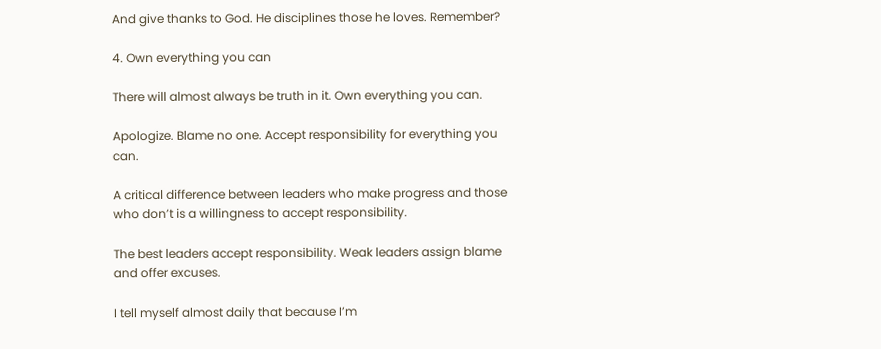And give thanks to God. He disciplines those he loves. Remember?

4. Own everything you can

There will almost always be truth in it. Own everything you can.

Apologize. Blame no one. Accept responsibility for everything you can.

A critical difference between leaders who make progress and those who don’t is a willingness to accept responsibility.

The best leaders accept responsibility. Weak leaders assign blame and offer excuses.

I tell myself almost daily that because I’m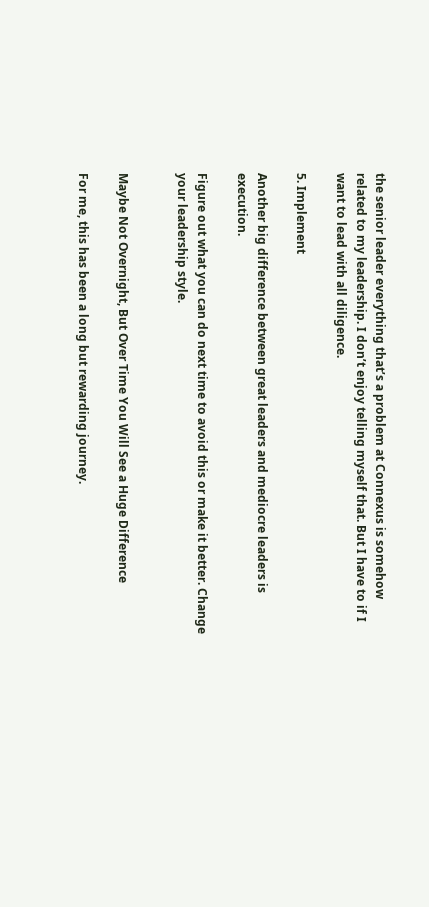the senior leader everything that’s a problem at Connexus is somehow related to my leadership. I don’t enjoy telling myself that. But I have to if I want to lead with all diligence.

5. Implement

Another big difference between great leaders and mediocre leaders is execution.

Figure out what you can do next time to avoid this or make it better. Change your leadership style.


Maybe Not Overnight, But Over Time You Will See a Huge Difference

For me, this has been a long but rewarding journey.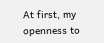At first, my openness to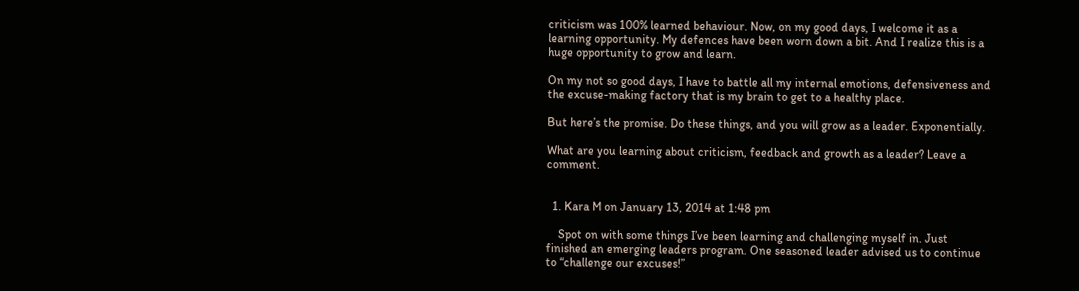criticism was 100% learned behaviour. Now, on my good days, I welcome it as a learning opportunity. My defences have been worn down a bit. And I realize this is a huge opportunity to grow and learn.

On my not so good days, I have to battle all my internal emotions, defensiveness and the excuse-making factory that is my brain to get to a healthy place.

But here’s the promise. Do these things, and you will grow as a leader. Exponentially.

What are you learning about criticism, feedback and growth as a leader? Leave a comment.


  1. Kara M on January 13, 2014 at 1:48 pm

    Spot on with some things I’ve been learning and challenging myself in. Just finished an emerging leaders program. One seasoned leader advised us to continue to “challenge our excuses!”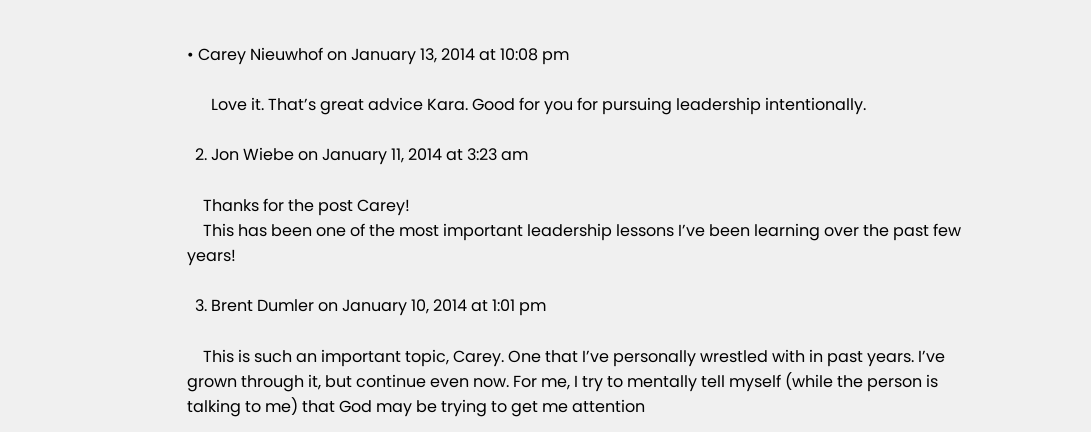• Carey Nieuwhof on January 13, 2014 at 10:08 pm

      Love it. That’s great advice Kara. Good for you for pursuing leadership intentionally.

  2. Jon Wiebe on January 11, 2014 at 3:23 am

    Thanks for the post Carey!
    This has been one of the most important leadership lessons I’ve been learning over the past few years!

  3. Brent Dumler on January 10, 2014 at 1:01 pm

    This is such an important topic, Carey. One that I’ve personally wrestled with in past years. I’ve grown through it, but continue even now. For me, I try to mentally tell myself (while the person is talking to me) that God may be trying to get me attention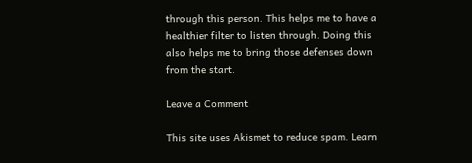through this person. This helps me to have a healthier filter to listen through. Doing this also helps me to bring those defenses down from the start.

Leave a Comment

This site uses Akismet to reduce spam. Learn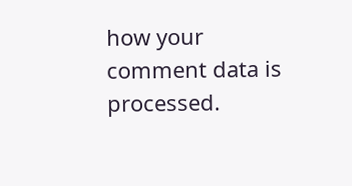how your comment data is processed.